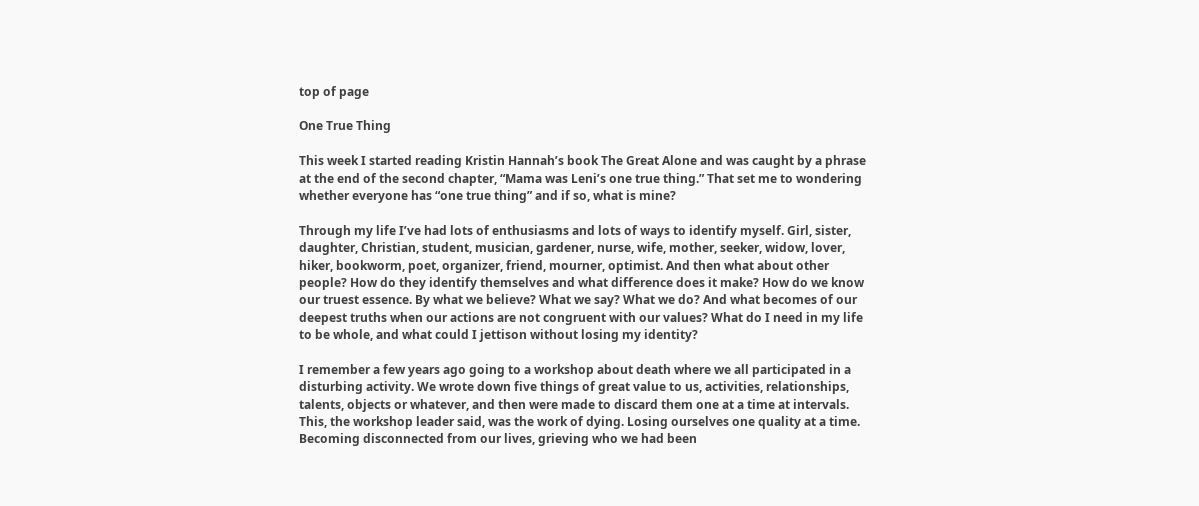top of page

One True Thing

This week I started reading Kristin Hannah’s book The Great Alone and was caught by a phrase at the end of the second chapter, “Mama was Leni’s one true thing.” That set me to wondering whether everyone has “one true thing” and if so, what is mine?

Through my life I’ve had lots of enthusiasms and lots of ways to identify myself. Girl, sister, daughter, Christian, student, musician, gardener, nurse, wife, mother, seeker, widow, lover, hiker, bookworm, poet, organizer, friend, mourner, optimist. And then what about other people? How do they identify themselves and what difference does it make? How do we know our truest essence. By what we believe? What we say? What we do? And what becomes of our deepest truths when our actions are not congruent with our values? What do I need in my life to be whole, and what could I jettison without losing my identity?

I remember a few years ago going to a workshop about death where we all participated in a disturbing activity. We wrote down five things of great value to us, activities, relationships, talents, objects or whatever, and then were made to discard them one at a time at intervals. This, the workshop leader said, was the work of dying. Losing ourselves one quality at a time. Becoming disconnected from our lives, grieving who we had been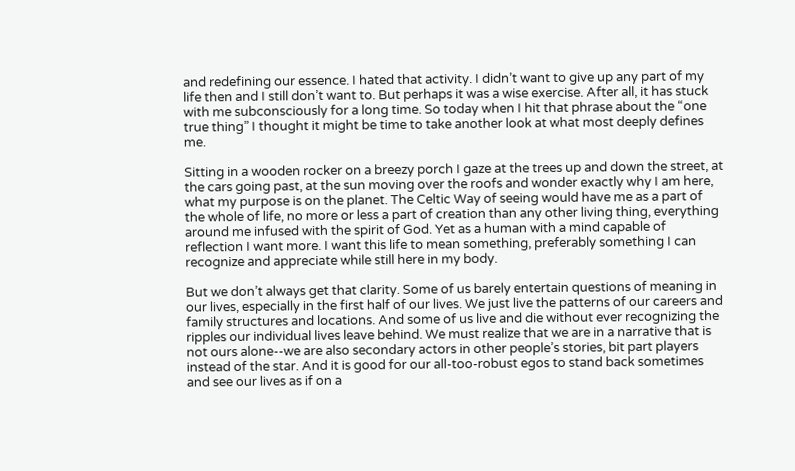and redefining our essence. I hated that activity. I didn’t want to give up any part of my life then and I still don’t want to. But perhaps it was a wise exercise. After all, it has stuck with me subconsciously for a long time. So today when I hit that phrase about the “one true thing” I thought it might be time to take another look at what most deeply defines me.

Sitting in a wooden rocker on a breezy porch I gaze at the trees up and down the street, at the cars going past, at the sun moving over the roofs and wonder exactly why I am here, what my purpose is on the planet. The Celtic Way of seeing would have me as a part of the whole of life, no more or less a part of creation than any other living thing, everything around me infused with the spirit of God. Yet as a human with a mind capable of reflection I want more. I want this life to mean something, preferably something I can recognize and appreciate while still here in my body.

But we don’t always get that clarity. Some of us barely entertain questions of meaning in our lives, especially in the first half of our lives. We just live the patterns of our careers and family structures and locations. And some of us live and die without ever recognizing the ripples our individual lives leave behind. We must realize that we are in a narrative that is not ours alone--we are also secondary actors in other people’s stories, bit part players instead of the star. And it is good for our all-too-robust egos to stand back sometimes and see our lives as if on a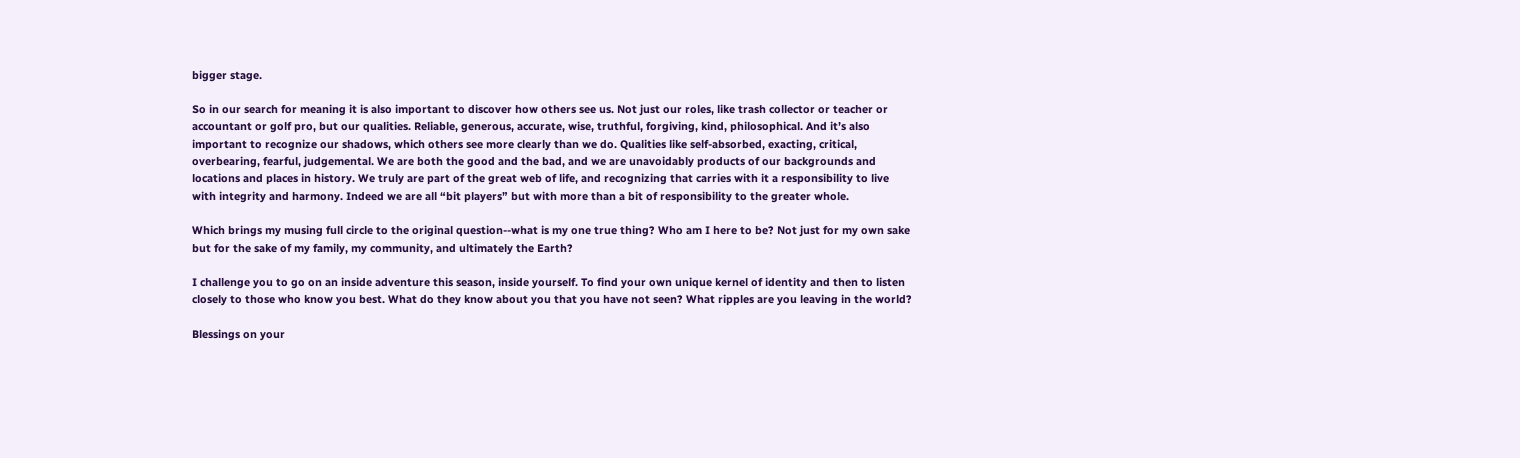bigger stage.

So in our search for meaning it is also important to discover how others see us. Not just our roles, like trash collector or teacher or accountant or golf pro, but our qualities. Reliable, generous, accurate, wise, truthful, forgiving, kind, philosophical. And it’s also important to recognize our shadows, which others see more clearly than we do. Qualities like self-absorbed, exacting, critical, overbearing, fearful, judgemental. We are both the good and the bad, and we are unavoidably products of our backgrounds and locations and places in history. We truly are part of the great web of life, and recognizing that carries with it a responsibility to live with integrity and harmony. Indeed we are all “bit players” but with more than a bit of responsibility to the greater whole.

Which brings my musing full circle to the original question--what is my one true thing? Who am I here to be? Not just for my own sake but for the sake of my family, my community, and ultimately the Earth?

I challenge you to go on an inside adventure this season, inside yourself. To find your own unique kernel of identity and then to listen closely to those who know you best. What do they know about you that you have not seen? What ripples are you leaving in the world?

Blessings on your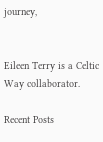journey,


Eileen Terry is a Celtic Way collaborator.

Recent Posts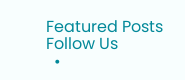Featured Posts
Follow Us
  •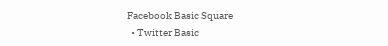Facebook Basic Square
  • Twitter Basic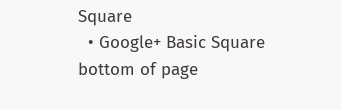Square
  • Google+ Basic Square
bottom of page